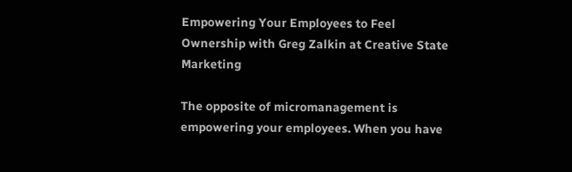Empowering Your Employees to Feel Ownership with Greg Zalkin at Creative State Marketing

The opposite of micromanagement is empowering your employees. When you have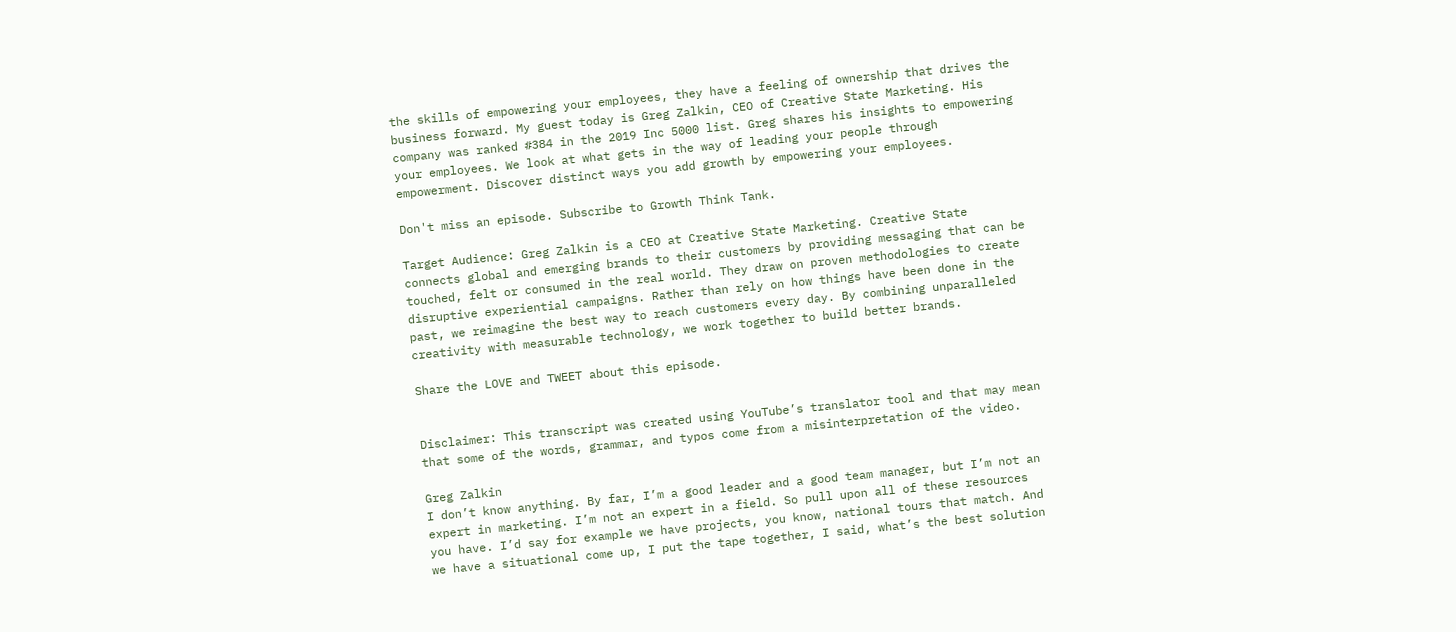the skills of empowering your employees, they have a feeling of ownership that drives the business forward. My guest today is Greg Zalkin, CEO of Creative State Marketing. His company was ranked #384 in the 2019 Inc 5000 list. Greg shares his insights to empowering your employees. We look at what gets in the way of leading your people through empowerment. Discover distinct ways you add growth by empowering your employees.

Don't miss an episode. Subscribe to Growth Think Tank.

Target Audience: Greg Zalkin is a CEO at Creative State Marketing. Creative State connects global and emerging brands to their customers by providing messaging that can be touched, felt or consumed in the real world. They draw on proven methodologies to create disruptive experiential campaigns. Rather than rely on how things have been done in the past, we reimagine the best way to reach customers every day. By combining unparalleled creativity with measurable technology, we work together to build better brands.

Share the LOVE and TWEET about this episode.


Disclaimer: This transcript was created using YouTube’s translator tool and that may mean that some of the words, grammar, and typos come from a misinterpretation of the video.

Greg Zalkin
I don’t know anything. By far, I’m a good leader and a good team manager, but I’m not an expert in marketing. I’m not an expert in a field. So pull upon all of these resources you have. I’d say for example we have projects, you know, national tours that match. And we have a situational come up, I put the tape together, I said, what’s the best solution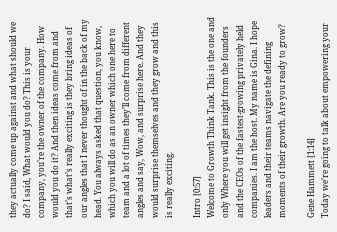they actually come up against and what should we do? I said, What would you do? This is your company, you’re the owner of the company. How would you do it? And then ideas come from and that’s what’s really exciting is they bring ideas of our angles that I never thought of in the back of my head. You always asked that question, you know, which you will do as an owner which one here to team and a lot of times they’ll come from different angles and say, Wow, and surprise here. And they would surprise themselves and they grow and this is really exciting.

Intro [0:57]
Welcome to Growth Think Tank. This is the one and only Where you will get insight from the founders and the CEOs of the fastest-growing privately held companies. I am the host. My name is Gina. I hope leaders and their teams navigate the defining moments of their growth. Are you ready to grow?

Gene Hammett [1:14]
Today we’re going to talk about empowering your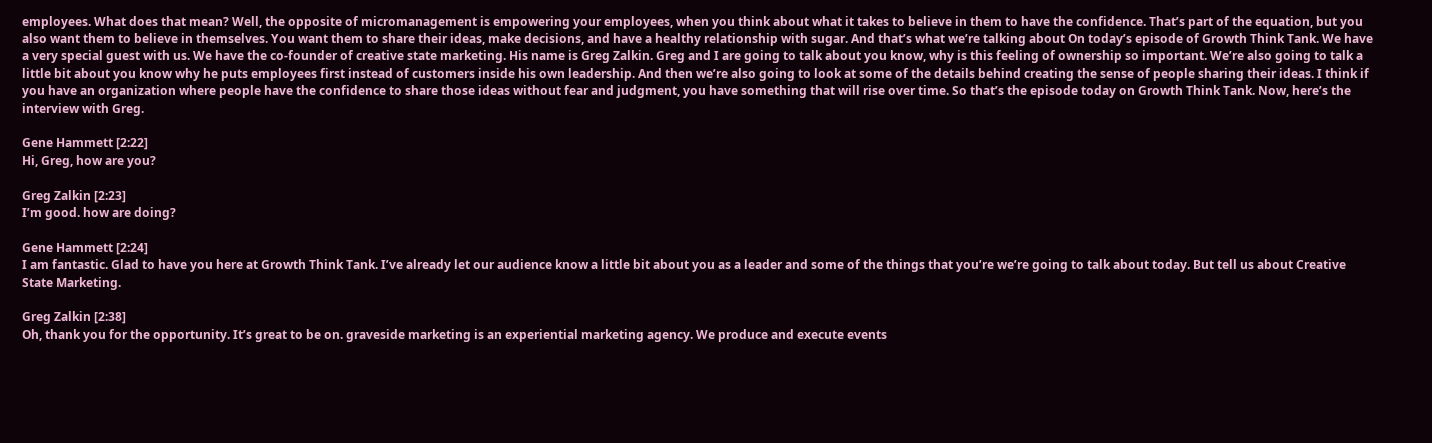employees. What does that mean? Well, the opposite of micromanagement is empowering your employees, when you think about what it takes to believe in them to have the confidence. That’s part of the equation, but you also want them to believe in themselves. You want them to share their ideas, make decisions, and have a healthy relationship with sugar. And that’s what we’re talking about On today’s episode of Growth Think Tank. We have a very special guest with us. We have the co-founder of creative state marketing. His name is Greg Zalkin. Greg and I are going to talk about you know, why is this feeling of ownership so important. We’re also going to talk a little bit about you know why he puts employees first instead of customers inside his own leadership. And then we’re also going to look at some of the details behind creating the sense of people sharing their ideas. I think if you have an organization where people have the confidence to share those ideas without fear and judgment, you have something that will rise over time. So that’s the episode today on Growth Think Tank. Now, here’s the interview with Greg.

Gene Hammett [2:22]
Hi, Greg, how are you?

Greg Zalkin [2:23]
I’m good. how are doing?

Gene Hammett [2:24]
I am fantastic. Glad to have you here at Growth Think Tank. I’ve already let our audience know a little bit about you as a leader and some of the things that you’re we’re going to talk about today. But tell us about Creative State Marketing.

Greg Zalkin [2:38]
Oh, thank you for the opportunity. It’s great to be on. graveside marketing is an experiential marketing agency. We produce and execute events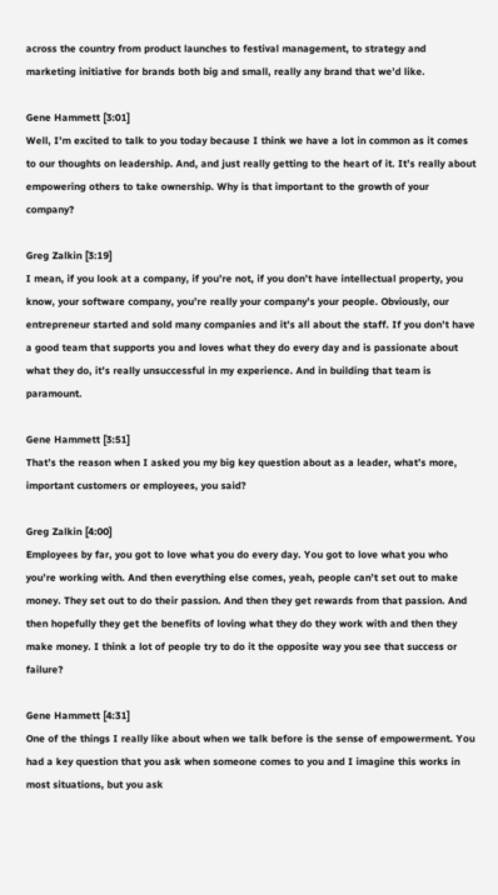across the country from product launches to festival management, to strategy and marketing initiative for brands both big and small, really any brand that we’d like.

Gene Hammett [3:01]
Well, I’m excited to talk to you today because I think we have a lot in common as it comes to our thoughts on leadership. And, and just really getting to the heart of it. It’s really about empowering others to take ownership. Why is that important to the growth of your company?

Greg Zalkin [3:19]
I mean, if you look at a company, if you’re not, if you don’t have intellectual property, you know, your software company, you’re really your company’s your people. Obviously, our entrepreneur started and sold many companies and it’s all about the staff. If you don’t have a good team that supports you and loves what they do every day and is passionate about what they do, it’s really unsuccessful in my experience. And in building that team is paramount.

Gene Hammett [3:51]
That’s the reason when I asked you my big key question about as a leader, what’s more, important customers or employees, you said?

Greg Zalkin [4:00]
Employees by far, you got to love what you do every day. You got to love what you who you’re working with. And then everything else comes, yeah, people can’t set out to make money. They set out to do their passion. And then they get rewards from that passion. And then hopefully they get the benefits of loving what they do they work with and then they make money. I think a lot of people try to do it the opposite way you see that success or failure?

Gene Hammett [4:31]
One of the things I really like about when we talk before is the sense of empowerment. You had a key question that you ask when someone comes to you and I imagine this works in most situations, but you ask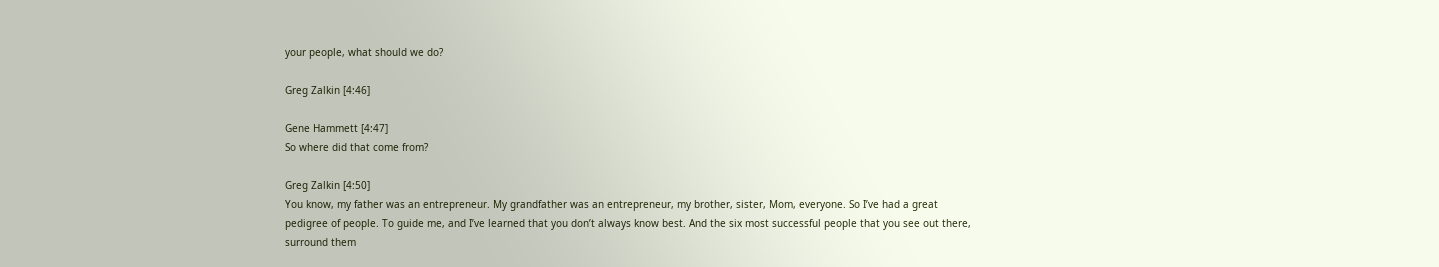your people, what should we do?

Greg Zalkin [4:46]

Gene Hammett [4:47]
So where did that come from?

Greg Zalkin [4:50]
You know, my father was an entrepreneur. My grandfather was an entrepreneur, my brother, sister, Mom, everyone. So I’ve had a great pedigree of people. To guide me, and I’ve learned that you don’t always know best. And the six most successful people that you see out there, surround them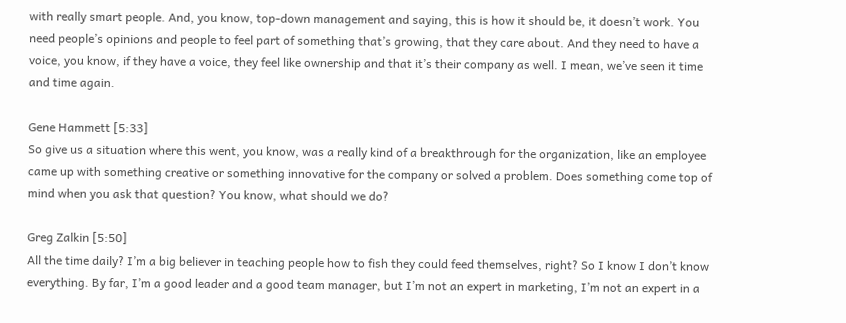with really smart people. And, you know, top-down management and saying, this is how it should be, it doesn’t work. You need people’s opinions and people to feel part of something that’s growing, that they care about. And they need to have a voice, you know, if they have a voice, they feel like ownership and that it’s their company as well. I mean, we’ve seen it time and time again.

Gene Hammett [5:33]
So give us a situation where this went, you know, was a really kind of a breakthrough for the organization, like an employee came up with something creative or something innovative for the company or solved a problem. Does something come top of mind when you ask that question? You know, what should we do?

Greg Zalkin [5:50]
All the time daily? I’m a big believer in teaching people how to fish they could feed themselves, right? So I know I don’t know everything. By far, I’m a good leader and a good team manager, but I’m not an expert in marketing, I’m not an expert in a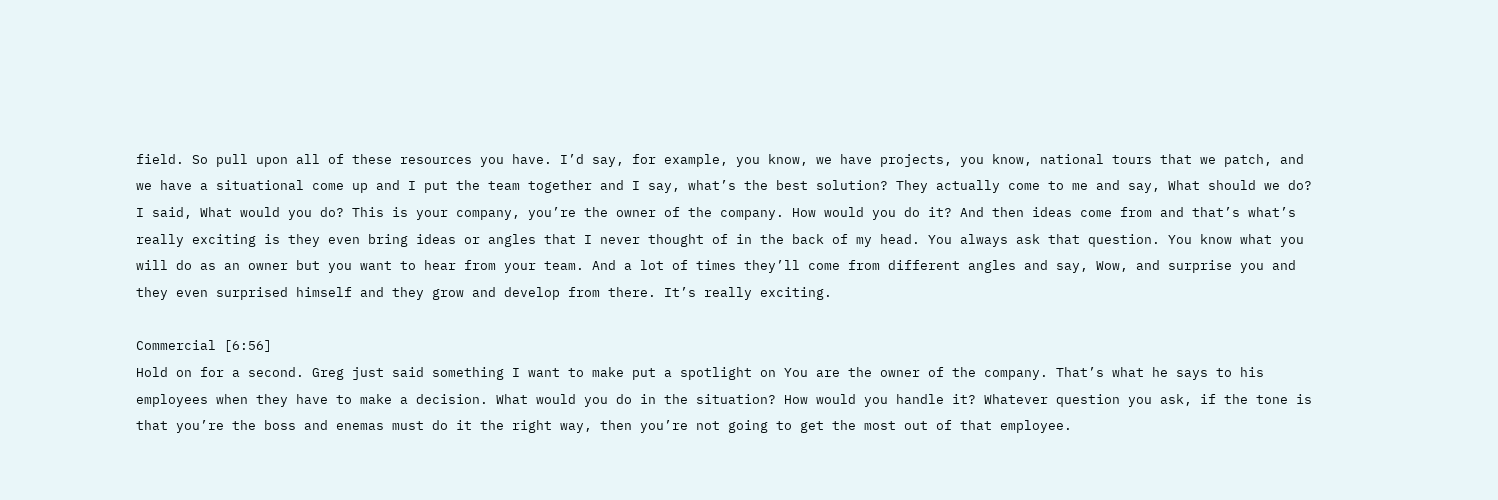field. So pull upon all of these resources you have. I’d say, for example, you know, we have projects, you know, national tours that we patch, and we have a situational come up and I put the team together and I say, what’s the best solution? They actually come to me and say, What should we do? I said, What would you do? This is your company, you’re the owner of the company. How would you do it? And then ideas come from and that’s what’s really exciting is they even bring ideas or angles that I never thought of in the back of my head. You always ask that question. You know what you will do as an owner but you want to hear from your team. And a lot of times they’ll come from different angles and say, Wow, and surprise you and they even surprised himself and they grow and develop from there. It’s really exciting.

Commercial [6:56]
Hold on for a second. Greg just said something I want to make put a spotlight on You are the owner of the company. That’s what he says to his employees when they have to make a decision. What would you do in the situation? How would you handle it? Whatever question you ask, if the tone is that you’re the boss and enemas must do it the right way, then you’re not going to get the most out of that employee.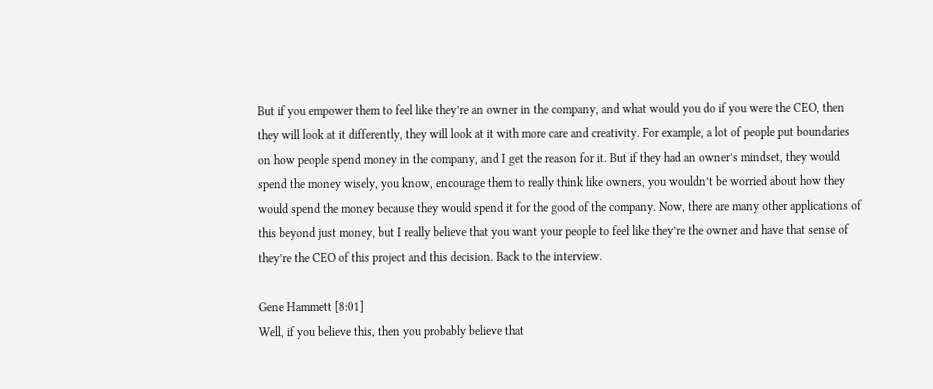But if you empower them to feel like they’re an owner in the company, and what would you do if you were the CEO, then they will look at it differently, they will look at it with more care and creativity. For example, a lot of people put boundaries on how people spend money in the company, and I get the reason for it. But if they had an owner’s mindset, they would spend the money wisely, you know, encourage them to really think like owners, you wouldn’t be worried about how they would spend the money because they would spend it for the good of the company. Now, there are many other applications of this beyond just money, but I really believe that you want your people to feel like they’re the owner and have that sense of they’re the CEO of this project and this decision. Back to the interview.

Gene Hammett [8:01]
Well, if you believe this, then you probably believe that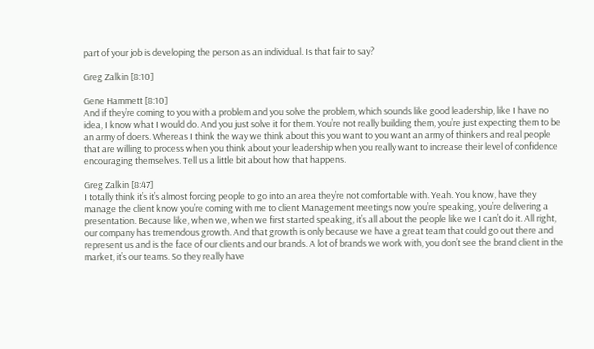part of your job is developing the person as an individual. Is that fair to say?

Greg Zalkin [8:10]

Gene Hammett [8:10]
And if they’re coming to you with a problem and you solve the problem, which sounds like good leadership, like I have no idea, I know what I would do. And you just solve it for them. You’re not really building them, you’re just expecting them to be an army of doers. Whereas I think the way we think about this you want to you want an army of thinkers and real people that are willing to process when you think about your leadership when you really want to increase their level of confidence encouraging themselves. Tell us a little bit about how that happens.

Greg Zalkin [8:47]
I totally think it’s it’s almost forcing people to go into an area they’re not comfortable with. Yeah. You know, have they manage the client know you’re coming with me to client Management meetings now you’re speaking, you’re delivering a presentation. Because like, when we, when we first started speaking, it’s all about the people like we I can’t do it. All right, our company has tremendous growth. And that growth is only because we have a great team that could go out there and represent us and is the face of our clients and our brands. A lot of brands we work with, you don’t see the brand client in the market, it’s our teams. So they really have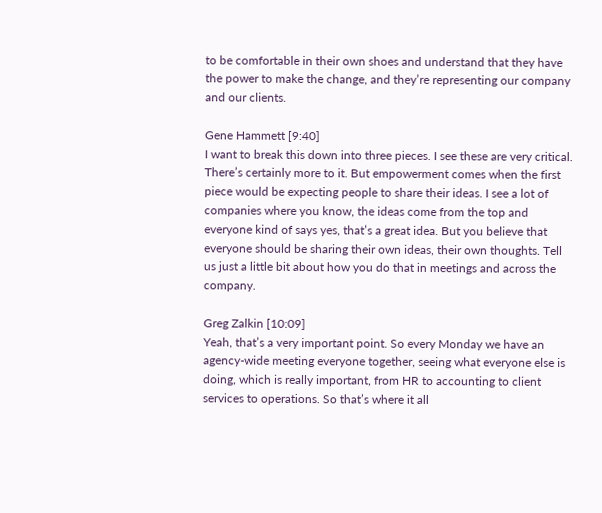to be comfortable in their own shoes and understand that they have the power to make the change, and they’re representing our company and our clients.

Gene Hammett [9:40]
I want to break this down into three pieces. I see these are very critical. There’s certainly more to it. But empowerment comes when the first piece would be expecting people to share their ideas. I see a lot of companies where you know, the ideas come from the top and everyone kind of says yes, that’s a great idea. But you believe that everyone should be sharing their own ideas, their own thoughts. Tell us just a little bit about how you do that in meetings and across the company.

Greg Zalkin [10:09]
Yeah, that’s a very important point. So every Monday we have an agency-wide meeting everyone together, seeing what everyone else is doing, which is really important, from HR to accounting to client services to operations. So that’s where it all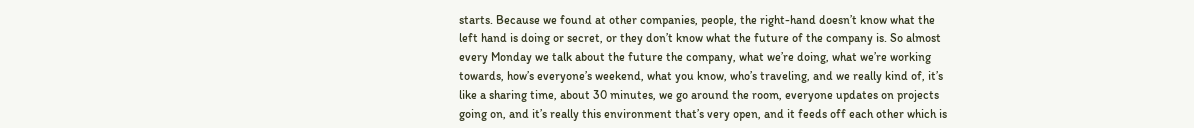starts. Because we found at other companies, people, the right-hand doesn’t know what the left hand is doing or secret, or they don’t know what the future of the company is. So almost every Monday we talk about the future the company, what we’re doing, what we’re working towards, how’s everyone’s weekend, what you know, who’s traveling, and we really kind of, it’s like a sharing time, about 30 minutes, we go around the room, everyone updates on projects going on, and it’s really this environment that’s very open, and it feeds off each other which is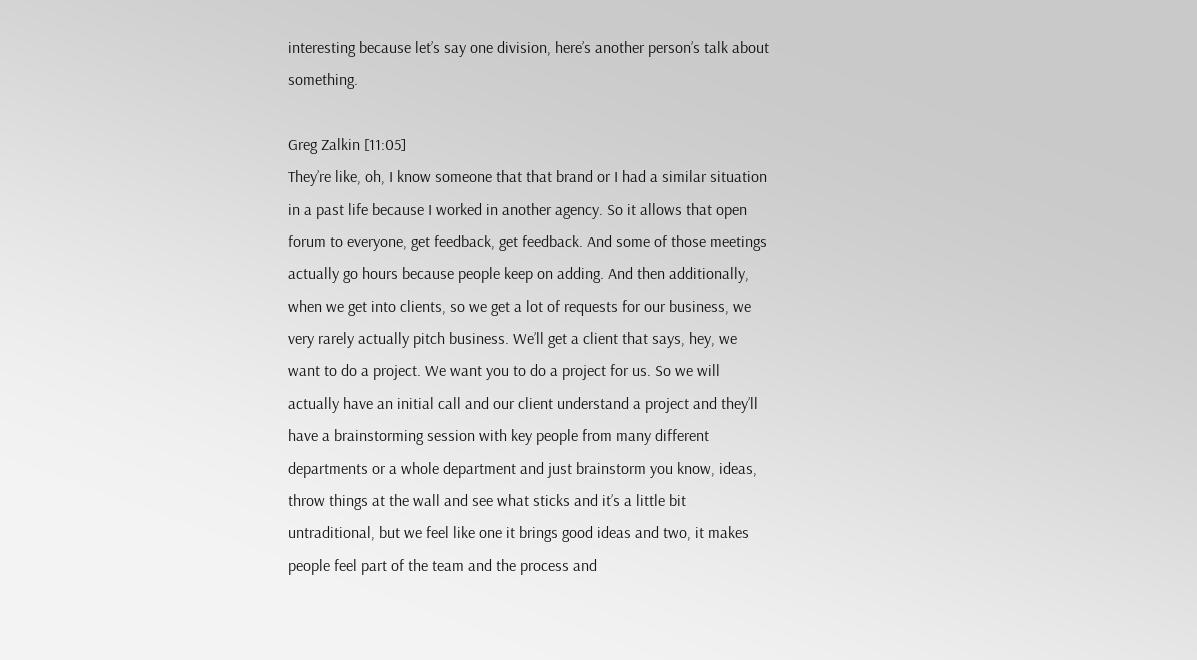interesting because let’s say one division, here’s another person’s talk about something.

Greg Zalkin [11:05]
They’re like, oh, I know someone that that brand or I had a similar situation in a past life because I worked in another agency. So it allows that open forum to everyone, get feedback, get feedback. And some of those meetings actually go hours because people keep on adding. And then additionally, when we get into clients, so we get a lot of requests for our business, we very rarely actually pitch business. We’ll get a client that says, hey, we want to do a project. We want you to do a project for us. So we will actually have an initial call and our client understand a project and they’ll have a brainstorming session with key people from many different departments or a whole department and just brainstorm you know, ideas, throw things at the wall and see what sticks and it’s a little bit untraditional, but we feel like one it brings good ideas and two, it makes people feel part of the team and the process and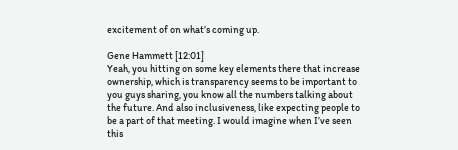excitement of on what’s coming up.

Gene Hammett [12:01]
Yeah, you hitting on some key elements there that increase ownership, which is transparency seems to be important to you guys sharing, you know all the numbers talking about the future. And also inclusiveness, like expecting people to be a part of that meeting. I would imagine when I’ve seen this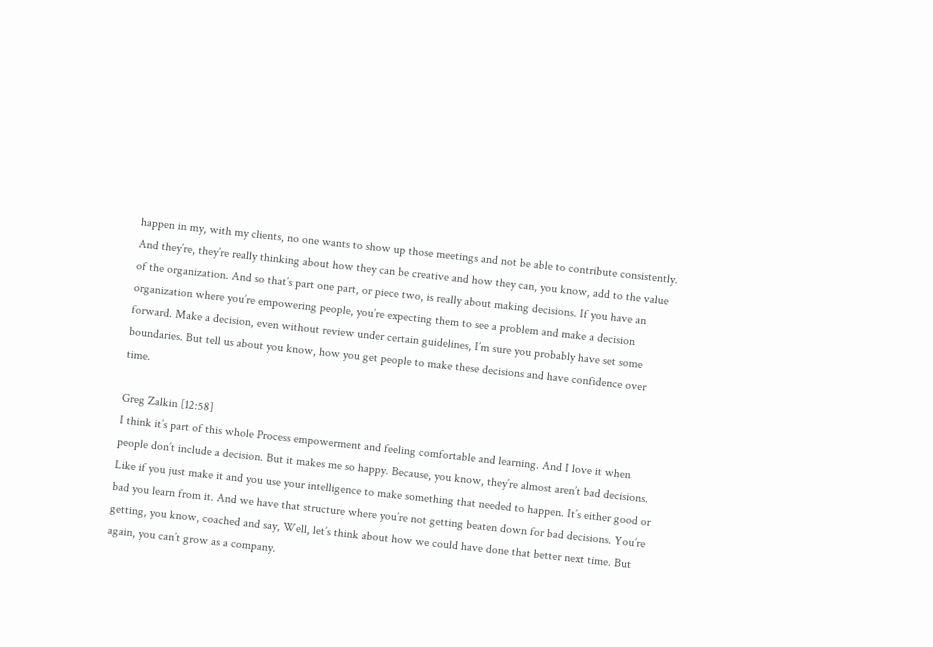happen in my, with my clients, no one wants to show up those meetings and not be able to contribute consistently. And they’re, they’re really thinking about how they can be creative and how they can, you know, add to the value of the organization. And so that’s part one part, or piece two, is really about making decisions. If you have an organization where you’re empowering people, you’re expecting them to see a problem and make a decision forward. Make a decision, even without review under certain guidelines, I’m sure you probably have set some boundaries. But tell us about you know, how you get people to make these decisions and have confidence over time.

Greg Zalkin [12:58]
I think it’s part of this whole Process empowerment and feeling comfortable and learning. And I love it when people don’t include a decision. But it makes me so happy. Because, you know, they’re almost aren’t bad decisions. Like if you just make it and you use your intelligence to make something that needed to happen. It’s either good or bad you learn from it. And we have that structure where you’re not getting beaten down for bad decisions. You’re getting, you know, coached and say, Well, let’s think about how we could have done that better next time. But again, you can’t grow as a company.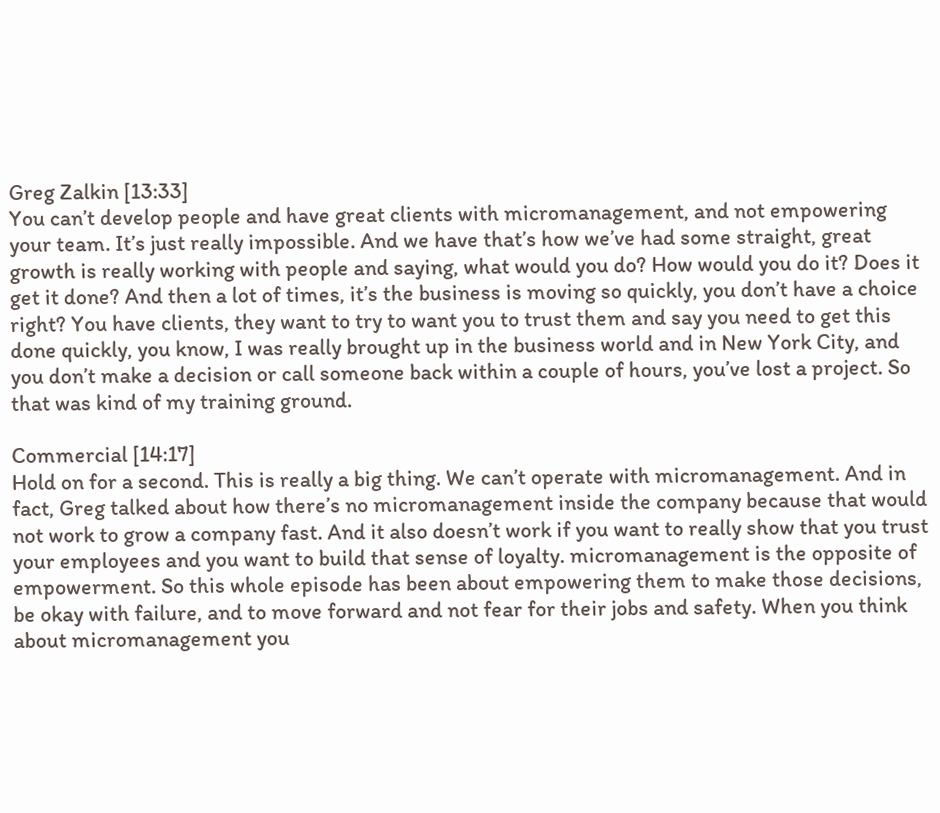Greg Zalkin [13:33]
You can’t develop people and have great clients with micromanagement, and not empowering your team. It’s just really impossible. And we have that’s how we’ve had some straight, great growth is really working with people and saying, what would you do? How would you do it? Does it get it done? And then a lot of times, it’s the business is moving so quickly, you don’t have a choice right? You have clients, they want to try to want you to trust them and say you need to get this done quickly, you know, I was really brought up in the business world and in New York City, and you don’t make a decision or call someone back within a couple of hours, you’ve lost a project. So that was kind of my training ground.

Commercial [14:17]
Hold on for a second. This is really a big thing. We can’t operate with micromanagement. And in fact, Greg talked about how there’s no micromanagement inside the company because that would not work to grow a company fast. And it also doesn’t work if you want to really show that you trust your employees and you want to build that sense of loyalty. micromanagement is the opposite of empowerment. So this whole episode has been about empowering them to make those decisions, be okay with failure, and to move forward and not fear for their jobs and safety. When you think about micromanagement you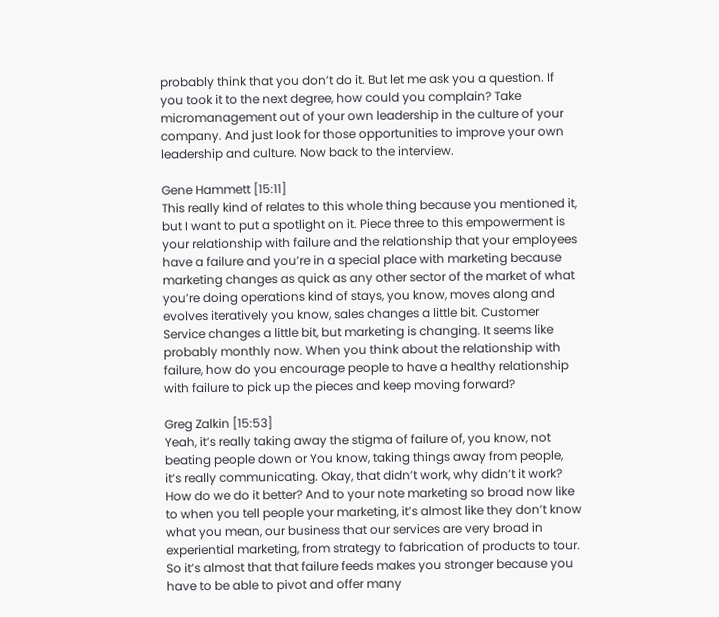probably think that you don’t do it. But let me ask you a question. If you took it to the next degree, how could you complain? Take micromanagement out of your own leadership in the culture of your company. And just look for those opportunities to improve your own leadership and culture. Now back to the interview.

Gene Hammett [15:11]
This really kind of relates to this whole thing because you mentioned it, but I want to put a spotlight on it. Piece three to this empowerment is your relationship with failure and the relationship that your employees have a failure and you’re in a special place with marketing because marketing changes as quick as any other sector of the market of what you’re doing operations kind of stays, you know, moves along and evolves iteratively you know, sales changes a little bit. Customer Service changes a little bit, but marketing is changing. It seems like probably monthly now. When you think about the relationship with failure, how do you encourage people to have a healthy relationship with failure to pick up the pieces and keep moving forward?

Greg Zalkin [15:53]
Yeah, it’s really taking away the stigma of failure of, you know, not beating people down or You know, taking things away from people, it’s really communicating. Okay, that didn’t work, why didn’t it work? How do we do it better? And to your note marketing so broad now like to when you tell people your marketing, it’s almost like they don’t know what you mean, our business that our services are very broad in experiential marketing, from strategy to fabrication of products to tour. So it’s almost that that failure feeds makes you stronger because you have to be able to pivot and offer many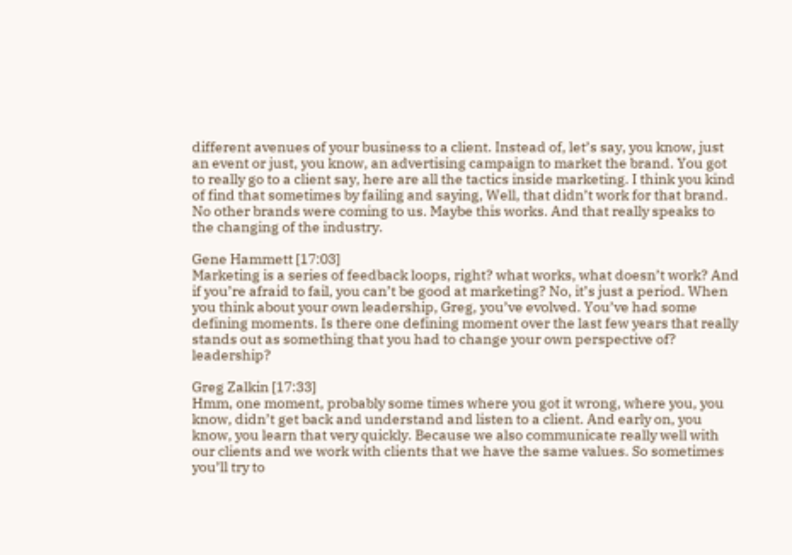different avenues of your business to a client. Instead of, let’s say, you know, just an event or just, you know, an advertising campaign to market the brand. You got to really go to a client say, here are all the tactics inside marketing. I think you kind of find that sometimes by failing and saying, Well, that didn’t work for that brand. No other brands were coming to us. Maybe this works. And that really speaks to the changing of the industry.

Gene Hammett [17:03]
Marketing is a series of feedback loops, right? what works, what doesn’t work? And if you’re afraid to fail, you can’t be good at marketing? No, it’s just a period. When you think about your own leadership, Greg, you’ve evolved. You’ve had some defining moments. Is there one defining moment over the last few years that really stands out as something that you had to change your own perspective of? leadership?

Greg Zalkin [17:33]
Hmm, one moment, probably some times where you got it wrong, where you, you know, didn’t get back and understand and listen to a client. And early on, you know, you learn that very quickly. Because we also communicate really well with our clients and we work with clients that we have the same values. So sometimes you’ll try to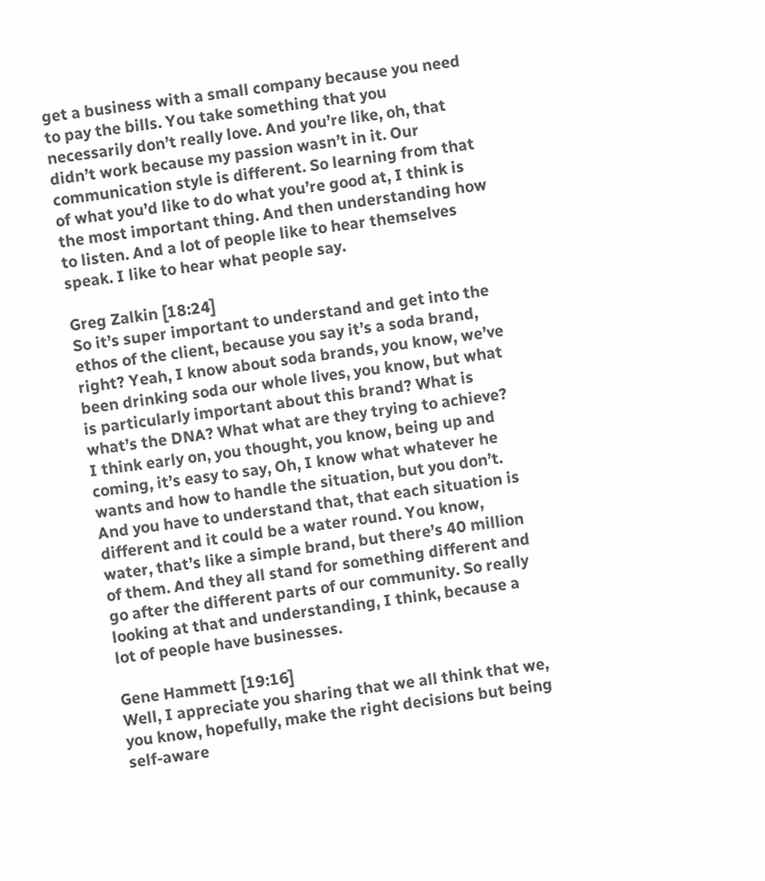get a business with a small company because you need to pay the bills. You take something that you necessarily don’t really love. And you’re like, oh, that didn’t work because my passion wasn’t in it. Our communication style is different. So learning from that of what you’d like to do what you’re good at, I think is the most important thing. And then understanding how to listen. And a lot of people like to hear themselves speak. I like to hear what people say.

Greg Zalkin [18:24]
So it’s super important to understand and get into the ethos of the client, because you say it’s a soda brand, right? Yeah, I know about soda brands, you know, we’ve been drinking soda our whole lives, you know, but what is particularly important about this brand? What is what’s the DNA? What what are they trying to achieve? I think early on, you thought, you know, being up and coming, it’s easy to say, Oh, I know what whatever he wants and how to handle the situation, but you don’t. And you have to understand that, that each situation is different and it could be a water round. You know, water, that’s like a simple brand, but there’s 40 million of them. And they all stand for something different and go after the different parts of our community. So really looking at that and understanding, I think, because a lot of people have businesses.

Gene Hammett [19:16]
Well, I appreciate you sharing that we all think that we, you know, hopefully, make the right decisions but being self-aware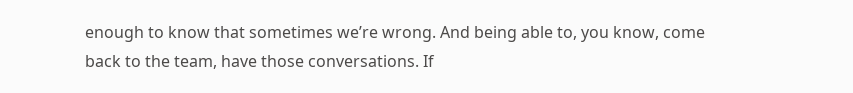enough to know that sometimes we’re wrong. And being able to, you know, come back to the team, have those conversations. If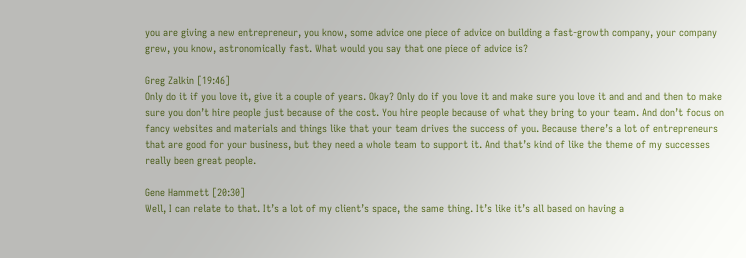you are giving a new entrepreneur, you know, some advice one piece of advice on building a fast-growth company, your company grew, you know, astronomically fast. What would you say that one piece of advice is?

Greg Zalkin [19:46]
Only do it if you love it, give it a couple of years. Okay? Only do if you love it and make sure you love it and and and then to make sure you don’t hire people just because of the cost. You hire people because of what they bring to your team. And don’t focus on fancy websites and materials and things like that your team drives the success of you. Because there’s a lot of entrepreneurs that are good for your business, but they need a whole team to support it. And that’s kind of like the theme of my successes really been great people.

Gene Hammett [20:30]
Well, I can relate to that. It’s a lot of my client’s space, the same thing. It’s like it’s all based on having a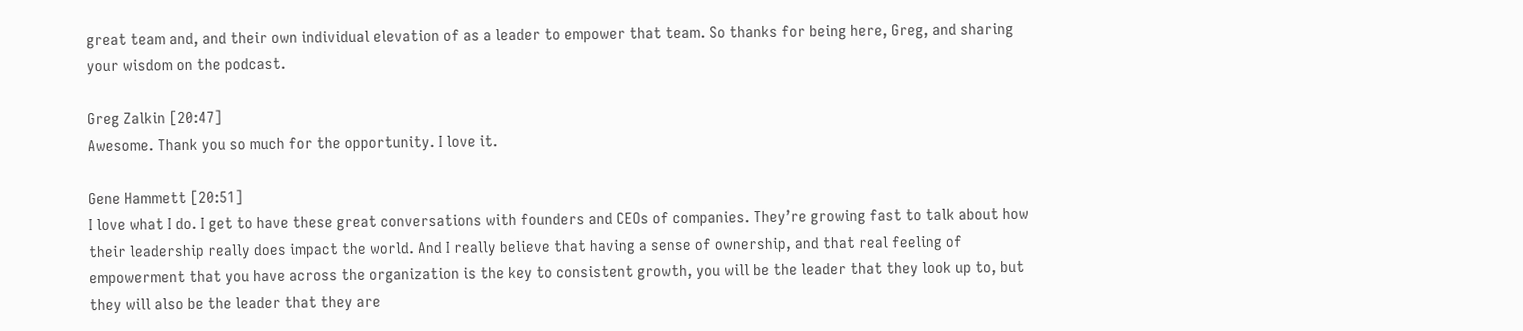great team and, and their own individual elevation of as a leader to empower that team. So thanks for being here, Greg, and sharing your wisdom on the podcast.

Greg Zalkin [20:47]
Awesome. Thank you so much for the opportunity. I love it.

Gene Hammett [20:51]
I love what I do. I get to have these great conversations with founders and CEOs of companies. They’re growing fast to talk about how their leadership really does impact the world. And I really believe that having a sense of ownership, and that real feeling of empowerment that you have across the organization is the key to consistent growth, you will be the leader that they look up to, but they will also be the leader that they are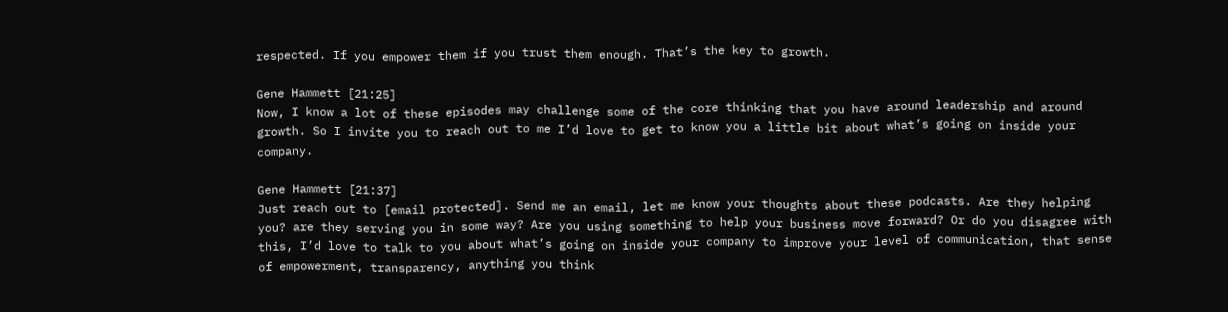respected. If you empower them if you trust them enough. That’s the key to growth.

Gene Hammett [21:25]
Now, I know a lot of these episodes may challenge some of the core thinking that you have around leadership and around growth. So I invite you to reach out to me I’d love to get to know you a little bit about what’s going on inside your company.

Gene Hammett [21:37]
Just reach out to [email protected]. Send me an email, let me know your thoughts about these podcasts. Are they helping you? are they serving you in some way? Are you using something to help your business move forward? Or do you disagree with this, I’d love to talk to you about what’s going on inside your company to improve your level of communication, that sense of empowerment, transparency, anything you think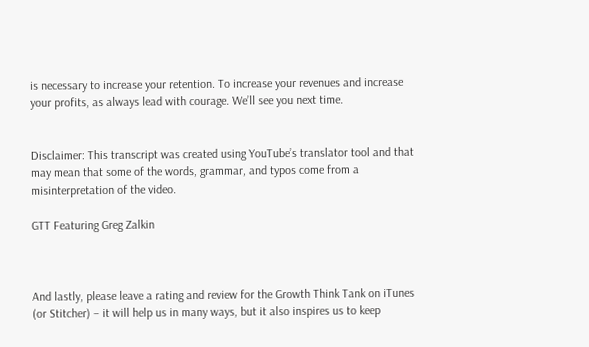is necessary to increase your retention. To increase your revenues and increase your profits, as always lead with courage. We’ll see you next time.


Disclaimer: This transcript was created using YouTube’s translator tool and that may mean that some of the words, grammar, and typos come from a misinterpretation of the video.

GTT Featuring Greg Zalkin



And lastly, please leave a rating and review for the Growth Think Tank on iTunes (or Stitcher) – it will help us in many ways, but it also inspires us to keep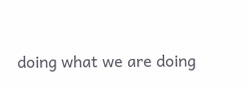doing what we are doing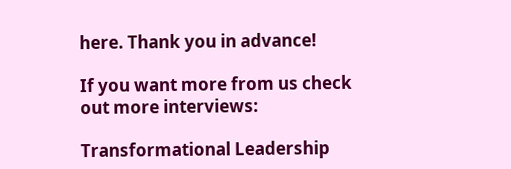here. Thank you in advance!

If you want more from us check out more interviews:

Transformational Leadership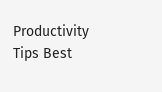Productivity Tips Best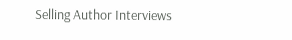Selling Author Interviews